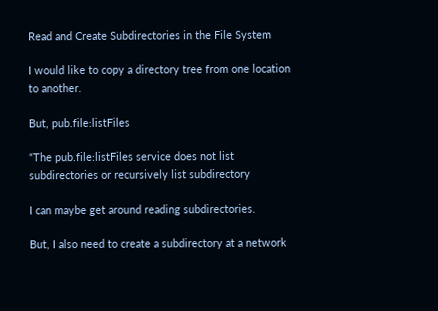Read and Create Subdirectories in the File System

I would like to copy a directory tree from one location to another.

But, pub.file:listFiles

“The pub.file:listFiles service does not list subdirectories or recursively list subdirectory

I can maybe get around reading subdirectories.

But, I also need to create a subdirectory at a network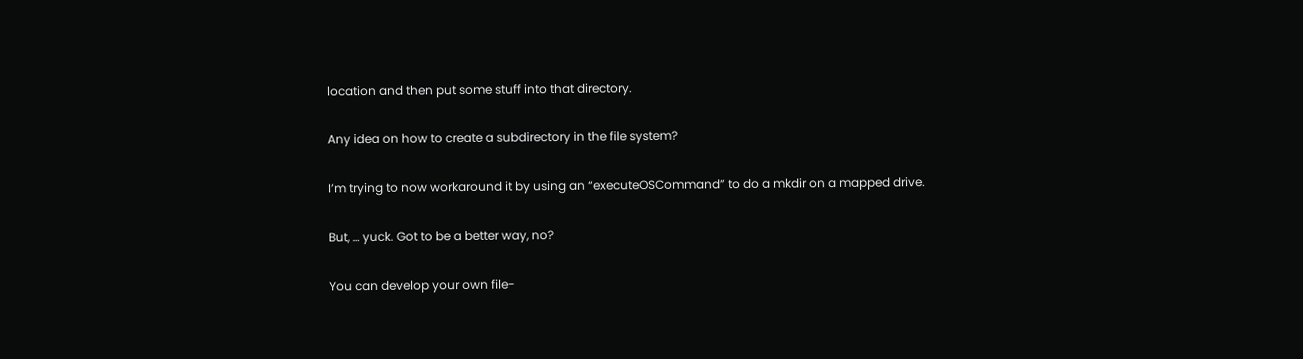location and then put some stuff into that directory.

Any idea on how to create a subdirectory in the file system?

I’m trying to now workaround it by using an “executeOSCommand” to do a mkdir on a mapped drive.

But, … yuck. Got to be a better way, no?

You can develop your own file-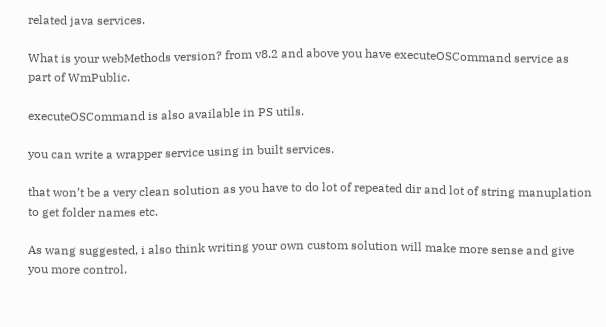related java services.

What is your webMethods version? from v8.2 and above you have executeOSCommand service as part of WmPublic.

executeOSCommand is also available in PS utils.

you can write a wrapper service using in built services.

that won’t be a very clean solution as you have to do lot of repeated dir and lot of string manuplation to get folder names etc.

As wang suggested, i also think writing your own custom solution will make more sense and give you more control.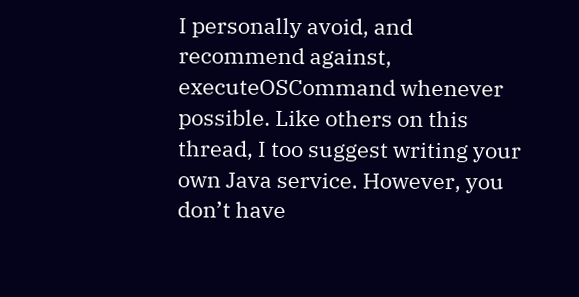I personally avoid, and recommend against, executeOSCommand whenever possible. Like others on this thread, I too suggest writing your own Java service. However, you don’t have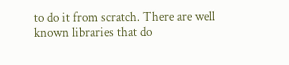to do it from scratch. There are well known libraries that do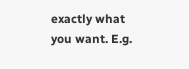exactly what you want. E.g.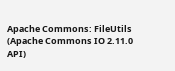Apache Commons: FileUtils (Apache Commons IO 2.11.0 API)